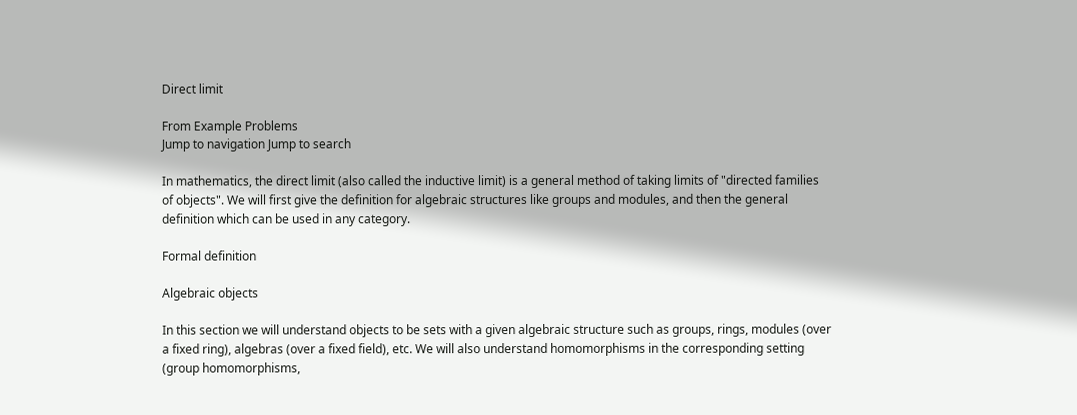Direct limit

From Example Problems
Jump to navigation Jump to search

In mathematics, the direct limit (also called the inductive limit) is a general method of taking limits of "directed families of objects". We will first give the definition for algebraic structures like groups and modules, and then the general definition which can be used in any category.

Formal definition

Algebraic objects

In this section we will understand objects to be sets with a given algebraic structure such as groups, rings, modules (over a fixed ring), algebras (over a fixed field), etc. We will also understand homomorphisms in the corresponding setting (group homomorphisms,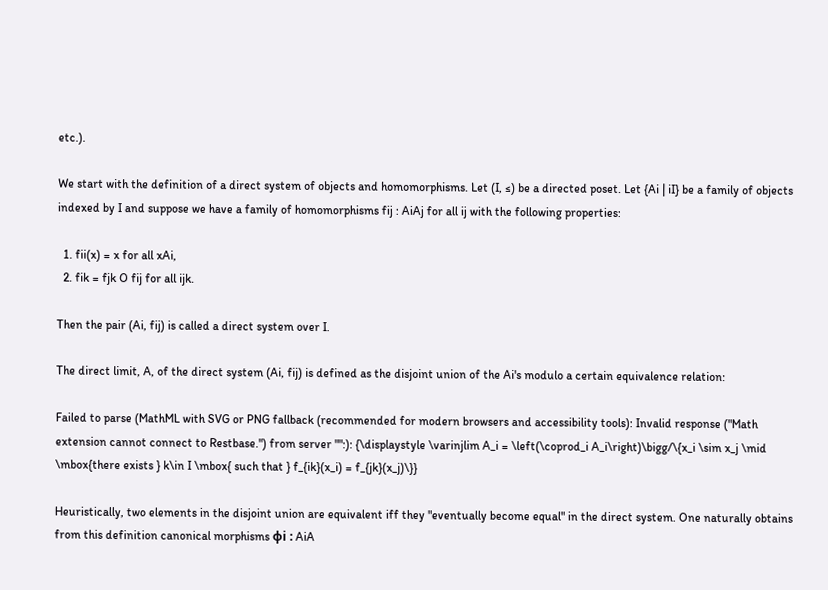etc.).

We start with the definition of a direct system of objects and homomorphisms. Let (I, ≤) be a directed poset. Let {Ai | iI} be a family of objects indexed by I and suppose we have a family of homomorphisms fij : AiAj for all ij with the following properties:

  1. fii(x) = x for all xAi,
  2. fik = fjk O fij for all ijk.

Then the pair (Ai, fij) is called a direct system over I.

The direct limit, A, of the direct system (Ai, fij) is defined as the disjoint union of the Ai's modulo a certain equivalence relation:

Failed to parse (MathML with SVG or PNG fallback (recommended for modern browsers and accessibility tools): Invalid response ("Math extension cannot connect to Restbase.") from server "":): {\displaystyle \varinjlim A_i = \left(\coprod_i A_i\right)\bigg/\{x_i \sim x_j \mid \mbox{there exists } k\in I \mbox{ such that } f_{ik}(x_i) = f_{jk}(x_j)\}}

Heuristically, two elements in the disjoint union are equivalent iff they "eventually become equal" in the direct system. One naturally obtains from this definition canonical morphisms φi : AiA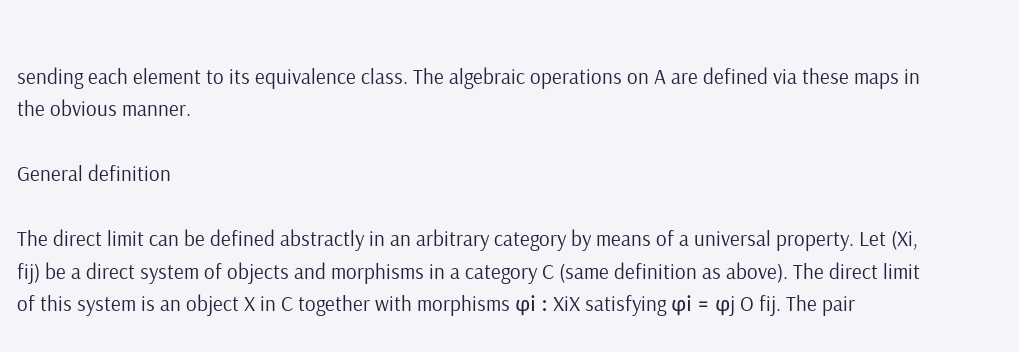sending each element to its equivalence class. The algebraic operations on A are defined via these maps in the obvious manner.

General definition

The direct limit can be defined abstractly in an arbitrary category by means of a universal property. Let (Xi, fij) be a direct system of objects and morphisms in a category C (same definition as above). The direct limit of this system is an object X in C together with morphisms φi : XiX satisfying φi = φj O fij. The pair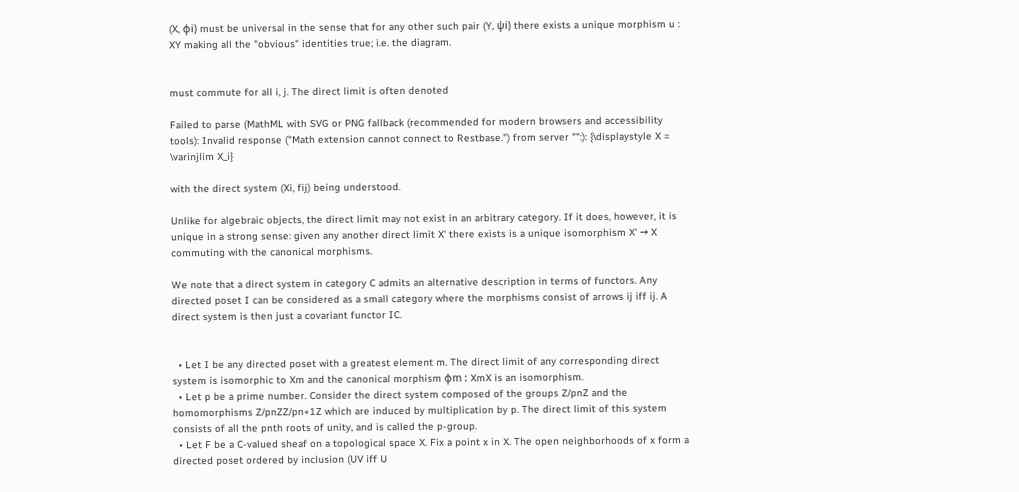(X, φi) must be universal in the sense that for any other such pair (Y, ψi) there exists a unique morphism u : XY making all the "obvious" identities true; i.e. the diagram.


must commute for all i, j. The direct limit is often denoted

Failed to parse (MathML with SVG or PNG fallback (recommended for modern browsers and accessibility tools): Invalid response ("Math extension cannot connect to Restbase.") from server "":): {\displaystyle X = \varinjlim X_i}

with the direct system (Xi, fij) being understood.

Unlike for algebraic objects, the direct limit may not exist in an arbitrary category. If it does, however, it is unique in a strong sense: given any another direct limit X' there exists is a unique isomorphism X' → X commuting with the canonical morphisms.

We note that a direct system in category C admits an alternative description in terms of functors. Any directed poset I can be considered as a small category where the morphisms consist of arrows ij iff ij. A direct system is then just a covariant functor IC.


  • Let I be any directed poset with a greatest element m. The direct limit of any corresponding direct system is isomorphic to Xm and the canonical morphism φm : XmX is an isomorphism.
  • Let p be a prime number. Consider the direct system composed of the groups Z/pnZ and the homomorphisms Z/pnZZ/pn+1Z which are induced by multiplication by p. The direct limit of this system consists of all the pnth roots of unity, and is called the p-group.
  • Let F be a C-valued sheaf on a topological space X. Fix a point x in X. The open neighborhoods of x form a directed poset ordered by inclusion (UV iff U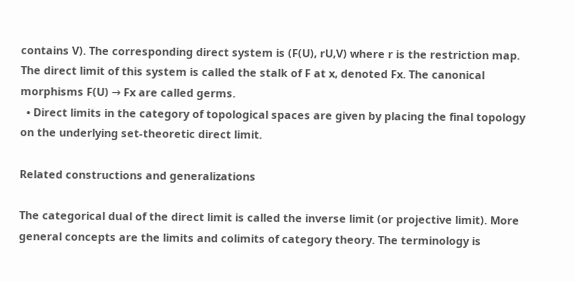contains V). The corresponding direct system is (F(U), rU,V) where r is the restriction map. The direct limit of this system is called the stalk of F at x, denoted Fx. The canonical morphisms F(U) → Fx are called germs.
  • Direct limits in the category of topological spaces are given by placing the final topology on the underlying set-theoretic direct limit.

Related constructions and generalizations

The categorical dual of the direct limit is called the inverse limit (or projective limit). More general concepts are the limits and colimits of category theory. The terminology is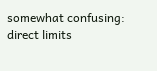somewhat confusing: direct limits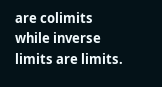are colimits while inverse limits are limits.